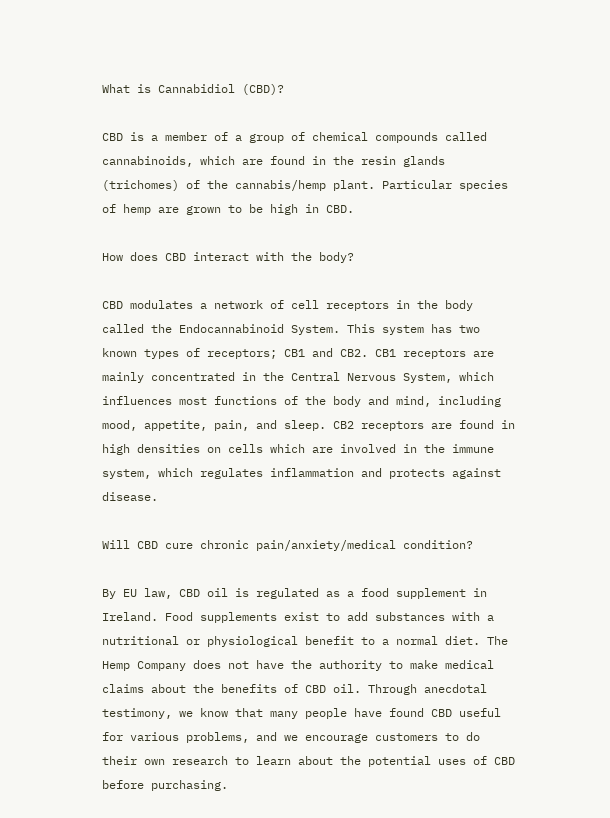What is Cannabidiol (CBD)?

CBD is a member of a group of chemical compounds called cannabinoids, which are found in the resin glands (trichomes) of the cannabis/hemp plant. Particular species of hemp are grown to be high in CBD.

How does CBD interact with the body?

CBD modulates a network of cell receptors in the body called the Endocannabinoid System. This system has two known types of receptors; CB1 and CB2. CB1 receptors are mainly concentrated in the Central Nervous System, which influences most functions of the body and mind, including mood, appetite, pain, and sleep. CB2 receptors are found in high densities on cells which are involved in the immune system, which regulates inflammation and protects against disease.

Will CBD cure chronic pain/anxiety/medical condition?

By EU law, CBD oil is regulated as a food supplement in Ireland. Food supplements exist to add substances with a nutritional or physiological benefit to a normal diet. The Hemp Company does not have the authority to make medical claims about the benefits of CBD oil. Through anecdotal testimony, we know that many people have found CBD useful for various problems, and we encourage customers to do their own research to learn about the potential uses of CBD before purchasing.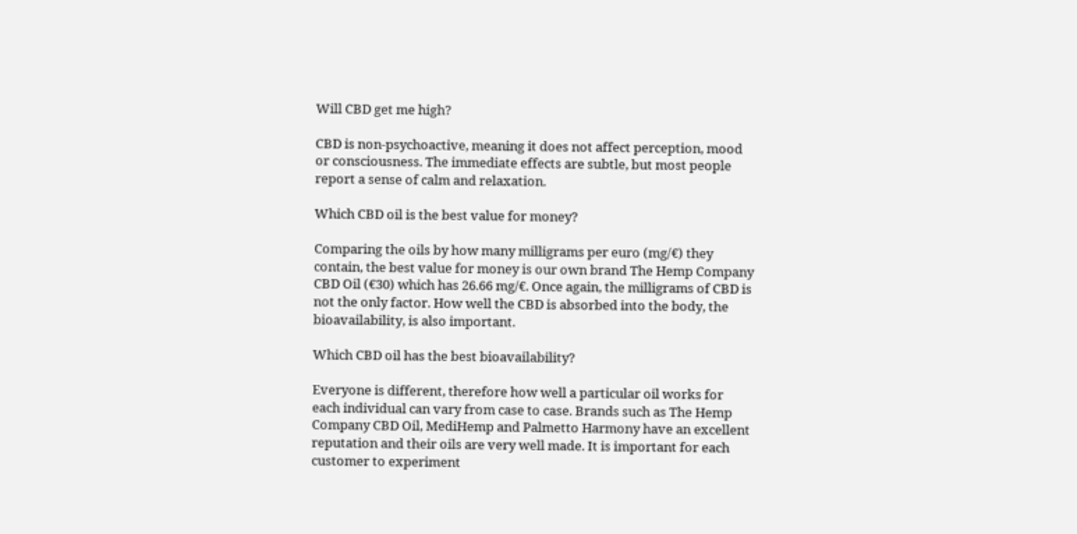Will CBD get me high?

CBD is non-psychoactive, meaning it does not affect perception, mood or consciousness. The immediate effects are subtle, but most people report a sense of calm and relaxation.

Which CBD oil is the best value for money?

Comparing the oils by how many milligrams per euro (mg/€) they contain, the best value for money is our own brand The Hemp Company CBD Oil (€30) which has 26.66 mg/€. Once again, the milligrams of CBD is not the only factor. How well the CBD is absorbed into the body, the bioavailability, is also important.

Which CBD oil has the best bioavailability?

Everyone is different, therefore how well a particular oil works for each individual can vary from case to case. Brands such as The Hemp Company CBD Oil, MediHemp and Palmetto Harmony have an excellent reputation and their oils are very well made. It is important for each customer to experiment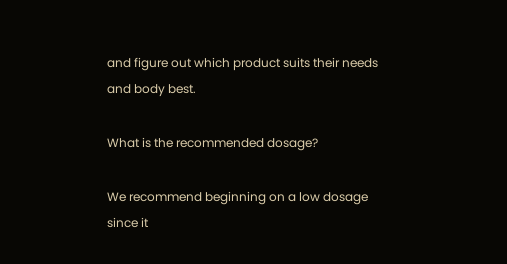and figure out which product suits their needs and body best.

What is the recommended dosage?

We recommend beginning on a low dosage since it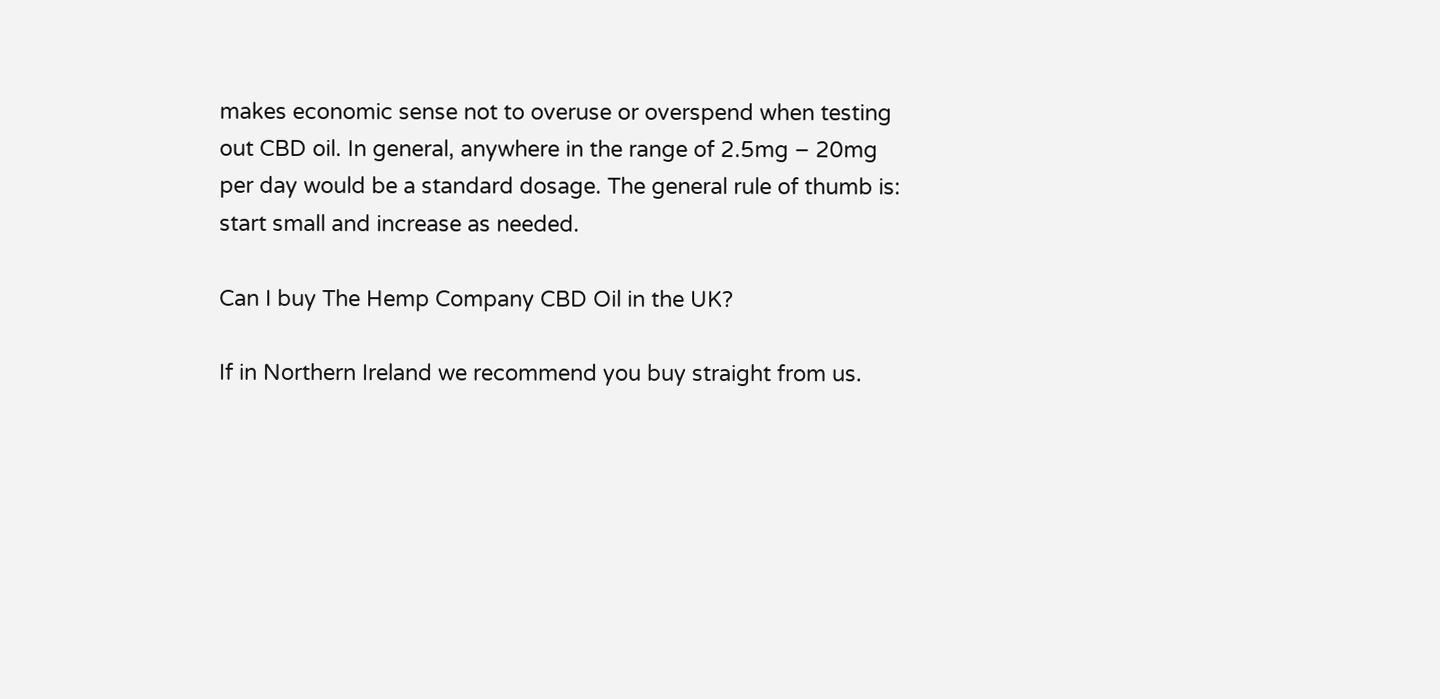makes economic sense not to overuse or overspend when testing out CBD oil. In general, anywhere in the range of 2.5mg – 20mg per day would be a standard dosage. The general rule of thumb is: start small and increase as needed.

Can I buy The Hemp Company CBD Oil in the UK?

If in Northern Ireland we recommend you buy straight from us.